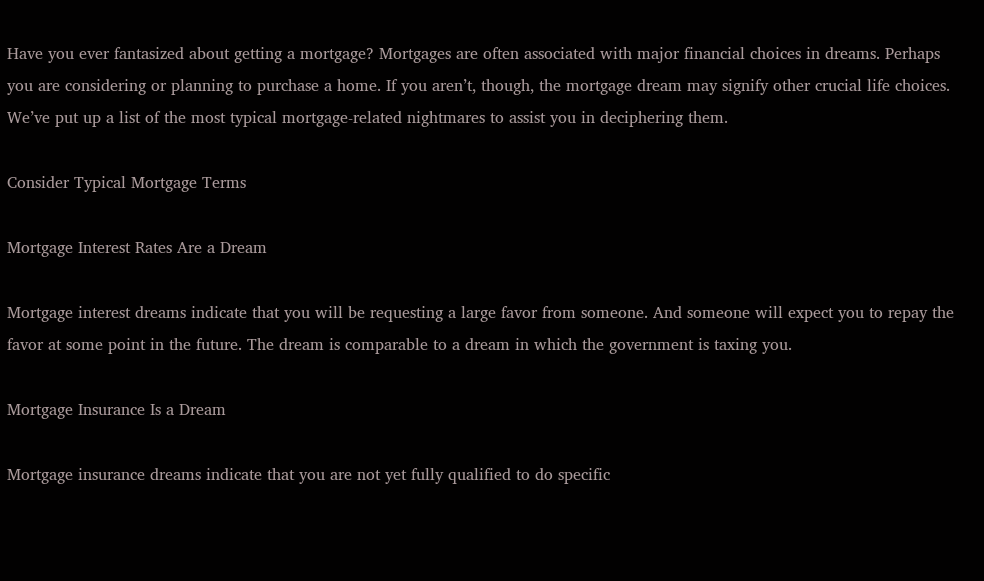Have you ever fantasized about getting a mortgage? Mortgages are often associated with major financial choices in dreams. Perhaps you are considering or planning to purchase a home. If you aren’t, though, the mortgage dream may signify other crucial life choices. We’ve put up a list of the most typical mortgage-related nightmares to assist you in deciphering them.

Consider Typical Mortgage Terms

Mortgage Interest Rates Are a Dream

Mortgage interest dreams indicate that you will be requesting a large favor from someone. And someone will expect you to repay the favor at some point in the future. The dream is comparable to a dream in which the government is taxing you.

Mortgage Insurance Is a Dream

Mortgage insurance dreams indicate that you are not yet fully qualified to do specific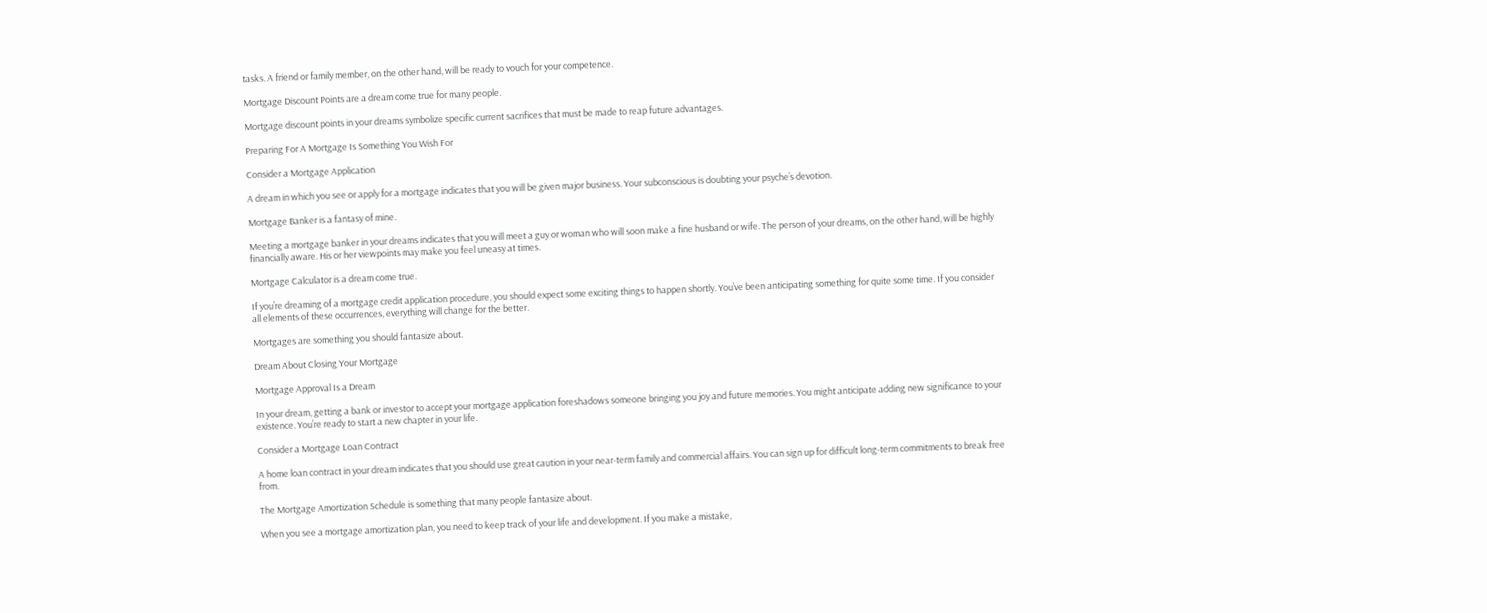tasks. A friend or family member, on the other hand, will be ready to vouch for your competence.

Mortgage Discount Points are a dream come true for many people.

Mortgage discount points in your dreams symbolize specific current sacrifices that must be made to reap future advantages.

Preparing For A Mortgage Is Something You Wish For

Consider a Mortgage Application

A dream in which you see or apply for a mortgage indicates that you will be given major business. Your subconscious is doubting your psyche’s devotion.

Mortgage Banker is a fantasy of mine.

Meeting a mortgage banker in your dreams indicates that you will meet a guy or woman who will soon make a fine husband or wife. The person of your dreams, on the other hand, will be highly financially aware. His or her viewpoints may make you feel uneasy at times.

Mortgage Calculator is a dream come true.

If you’re dreaming of a mortgage credit application procedure, you should expect some exciting things to happen shortly. You’ve been anticipating something for quite some time. If you consider all elements of these occurrences, everything will change for the better.

Mortgages are something you should fantasize about.

Dream About Closing Your Mortgage

Mortgage Approval Is a Dream

In your dream, getting a bank or investor to accept your mortgage application foreshadows someone bringing you joy and future memories. You might anticipate adding new significance to your existence. You’re ready to start a new chapter in your life.

Consider a Mortgage Loan Contract

A home loan contract in your dream indicates that you should use great caution in your near-term family and commercial affairs. You can sign up for difficult long-term commitments to break free from.

The Mortgage Amortization Schedule is something that many people fantasize about.

When you see a mortgage amortization plan, you need to keep track of your life and development. If you make a mistake,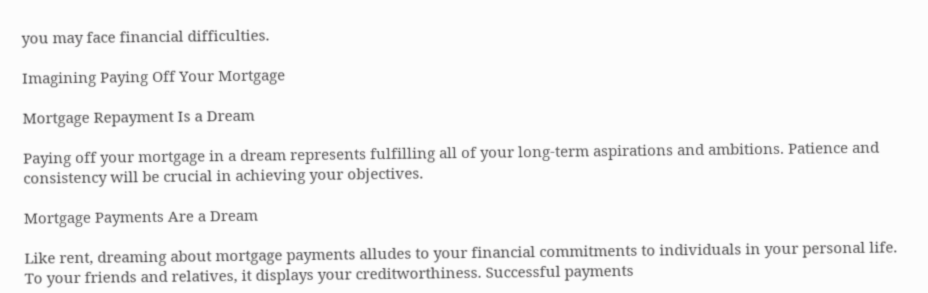you may face financial difficulties.

Imagining Paying Off Your Mortgage

Mortgage Repayment Is a Dream

Paying off your mortgage in a dream represents fulfilling all of your long-term aspirations and ambitions. Patience and consistency will be crucial in achieving your objectives.

Mortgage Payments Are a Dream

Like rent, dreaming about mortgage payments alludes to your financial commitments to individuals in your personal life. To your friends and relatives, it displays your creditworthiness. Successful payments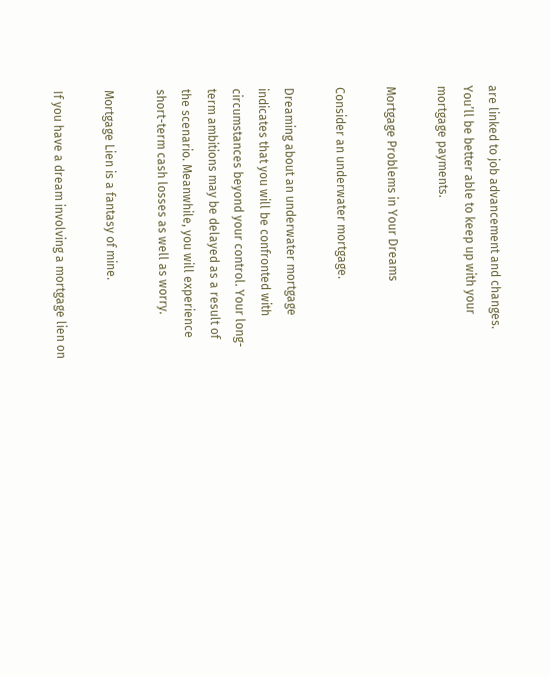are linked to job advancement and changes. You’ll be better able to keep up with your mortgage payments.

Mortgage Problems in Your Dreams

Consider an underwater mortgage.

Dreaming about an underwater mortgage indicates that you will be confronted with circumstances beyond your control. Your long-term ambitions may be delayed as a result of the scenario. Meanwhile, you will experience short-term cash losses as well as worry.

Mortgage Lien is a fantasy of mine.

If you have a dream involving a mortgage lien on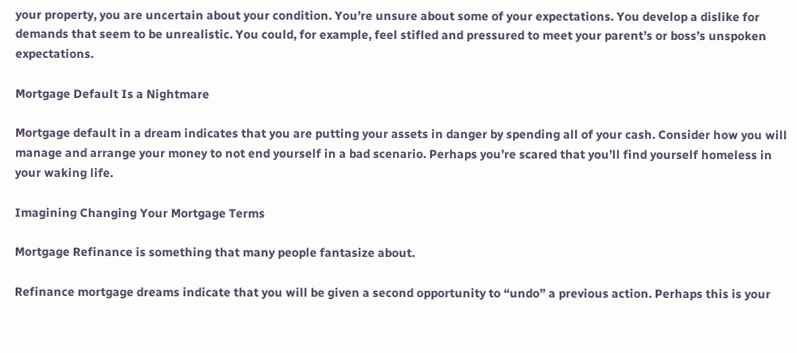your property, you are uncertain about your condition. You’re unsure about some of your expectations. You develop a dislike for demands that seem to be unrealistic. You could, for example, feel stifled and pressured to meet your parent’s or boss’s unspoken expectations.

Mortgage Default Is a Nightmare

Mortgage default in a dream indicates that you are putting your assets in danger by spending all of your cash. Consider how you will manage and arrange your money to not end yourself in a bad scenario. Perhaps you’re scared that you’ll find yourself homeless in your waking life.

Imagining Changing Your Mortgage Terms

Mortgage Refinance is something that many people fantasize about.

Refinance mortgage dreams indicate that you will be given a second opportunity to “undo” a previous action. Perhaps this is your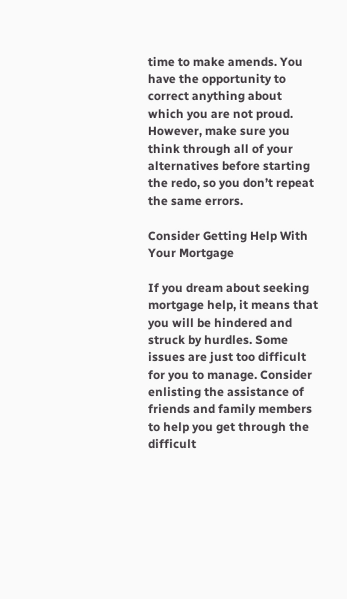time to make amends. You have the opportunity to correct anything about which you are not proud. However, make sure you think through all of your alternatives before starting the redo, so you don’t repeat the same errors.

Consider Getting Help With Your Mortgage

If you dream about seeking mortgage help, it means that you will be hindered and struck by hurdles. Some issues are just too difficult for you to manage. Consider enlisting the assistance of friends and family members to help you get through the difficult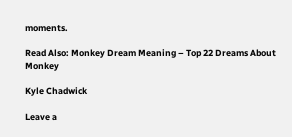moments.

Read Also: Monkey Dream Meaning – Top 22 Dreams About Monkey

Kyle Chadwick

Leave a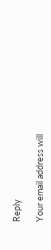Reply

Your email address will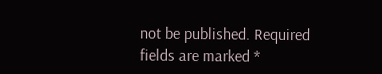not be published. Required fields are marked *